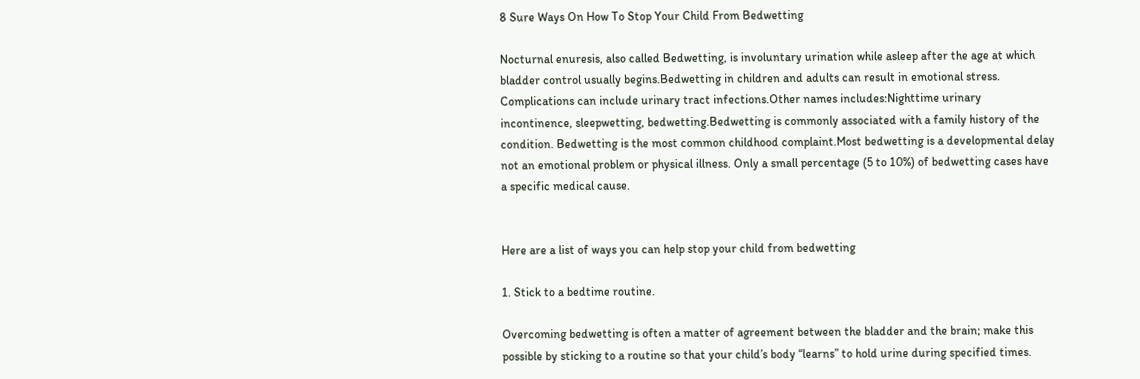8 Sure Ways On How To Stop Your Child From Bedwetting

Nocturnal enuresis, also called Bedwetting, is involuntary urination while asleep after the age at which bladder control usually begins.Bedwetting in children and adults can result in emotional stress. Complications can include urinary tract infections.Other names includes:Nighttime urinary incontinence, sleepwetting, bedwetting.Bedwetting is commonly associated with a family history of the condition. Bedwetting is the most common childhood complaint.Most bedwetting is a developmental delay not an emotional problem or physical illness. Only a small percentage (5 to 10%) of bedwetting cases have a specific medical cause.


Here are a list of ways you can help stop your child from bedwetting

1. Stick to a bedtime routine.

Overcoming bedwetting is often a matter of agreement between the bladder and the brain; make this possible by sticking to a routine so that your child’s body “learns” to hold urine during specified times.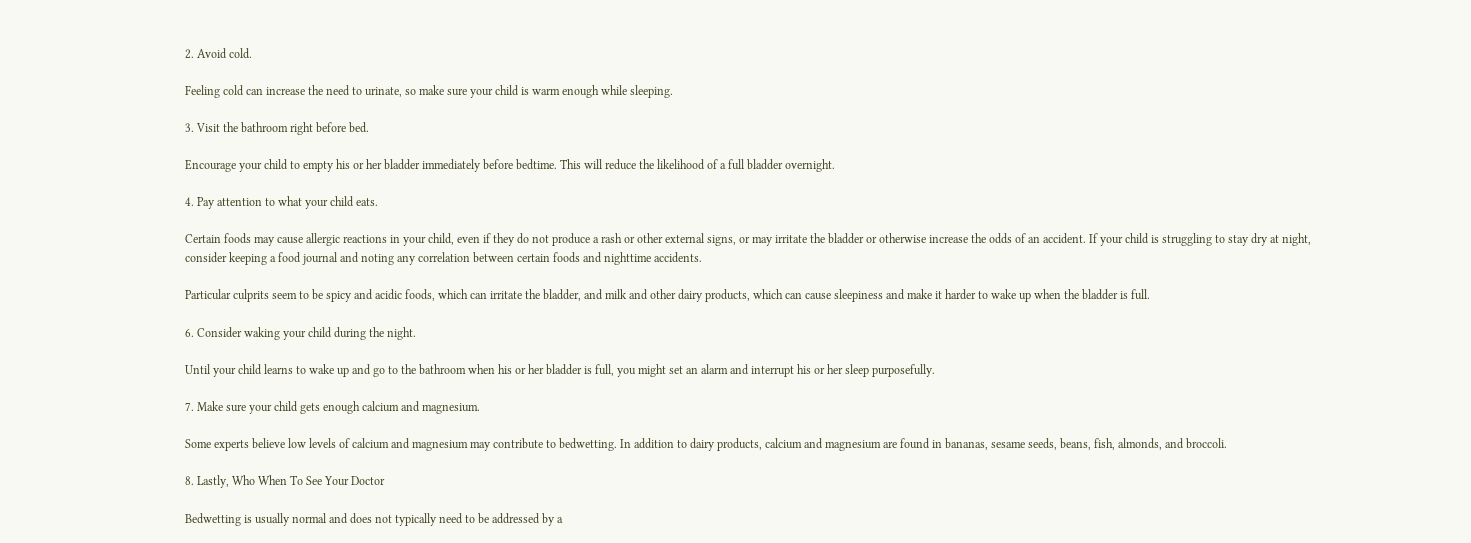2. Avoid cold.

Feeling cold can increase the need to urinate, so make sure your child is warm enough while sleeping.

3. Visit the bathroom right before bed.

Encourage your child to empty his or her bladder immediately before bedtime. This will reduce the likelihood of a full bladder overnight.

4. Pay attention to what your child eats.

Certain foods may cause allergic reactions in your child, even if they do not produce a rash or other external signs, or may irritate the bladder or otherwise increase the odds of an accident. If your child is struggling to stay dry at night, consider keeping a food journal and noting any correlation between certain foods and nighttime accidents.

Particular culprits seem to be spicy and acidic foods, which can irritate the bladder, and milk and other dairy products, which can cause sleepiness and make it harder to wake up when the bladder is full.

6. Consider waking your child during the night.

Until your child learns to wake up and go to the bathroom when his or her bladder is full, you might set an alarm and interrupt his or her sleep purposefully.

7. Make sure your child gets enough calcium and magnesium.

Some experts believe low levels of calcium and magnesium may contribute to bedwetting. In addition to dairy products, calcium and magnesium are found in bananas, sesame seeds, beans, fish, almonds, and broccoli.

8. Lastly, Who When To See Your Doctor

Bedwetting is usually normal and does not typically need to be addressed by a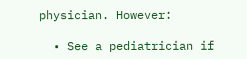physician. However:

  • See a pediatrician if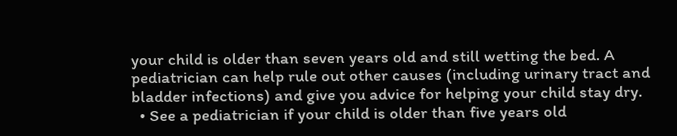your child is older than seven years old and still wetting the bed. A pediatrician can help rule out other causes (including urinary tract and bladder infections) and give you advice for helping your child stay dry.
  • See a pediatrician if your child is older than five years old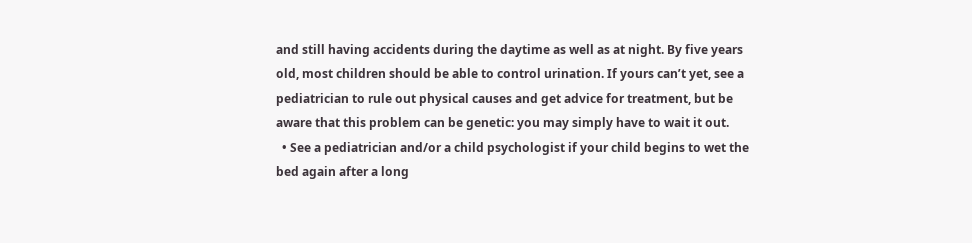and still having accidents during the daytime as well as at night. By five years old, most children should be able to control urination. If yours can’t yet, see a pediatrician to rule out physical causes and get advice for treatment, but be aware that this problem can be genetic: you may simply have to wait it out.
  • See a pediatrician and/or a child psychologist if your child begins to wet the bed again after a long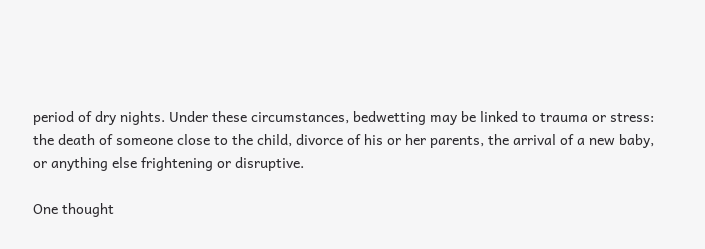period of dry nights. Under these circumstances, bedwetting may be linked to trauma or stress: the death of someone close to the child, divorce of his or her parents, the arrival of a new baby, or anything else frightening or disruptive.

One thought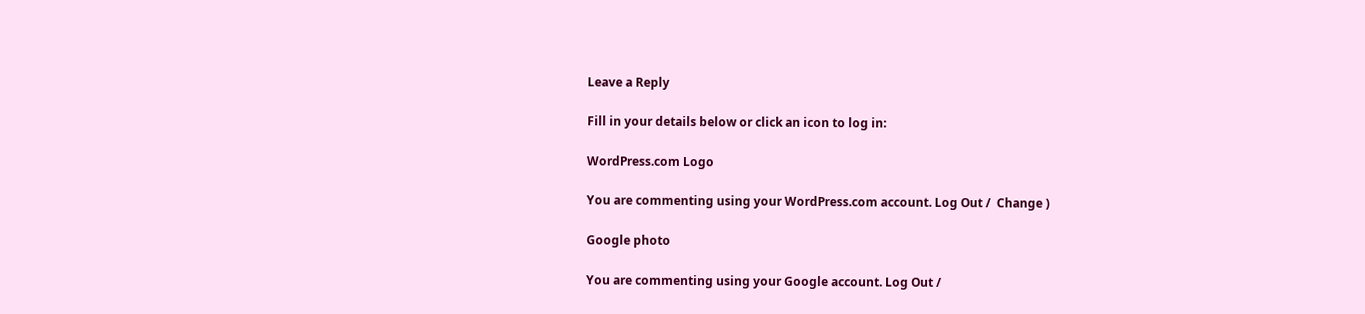Leave a Reply

Fill in your details below or click an icon to log in:

WordPress.com Logo

You are commenting using your WordPress.com account. Log Out /  Change )

Google photo

You are commenting using your Google account. Log Out /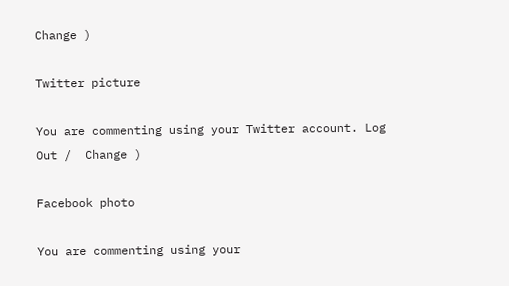Change )

Twitter picture

You are commenting using your Twitter account. Log Out /  Change )

Facebook photo

You are commenting using your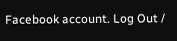Facebook account. Log Out /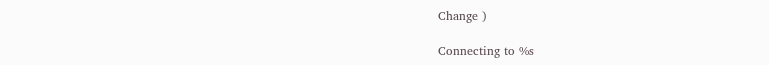Change )

Connecting to %s